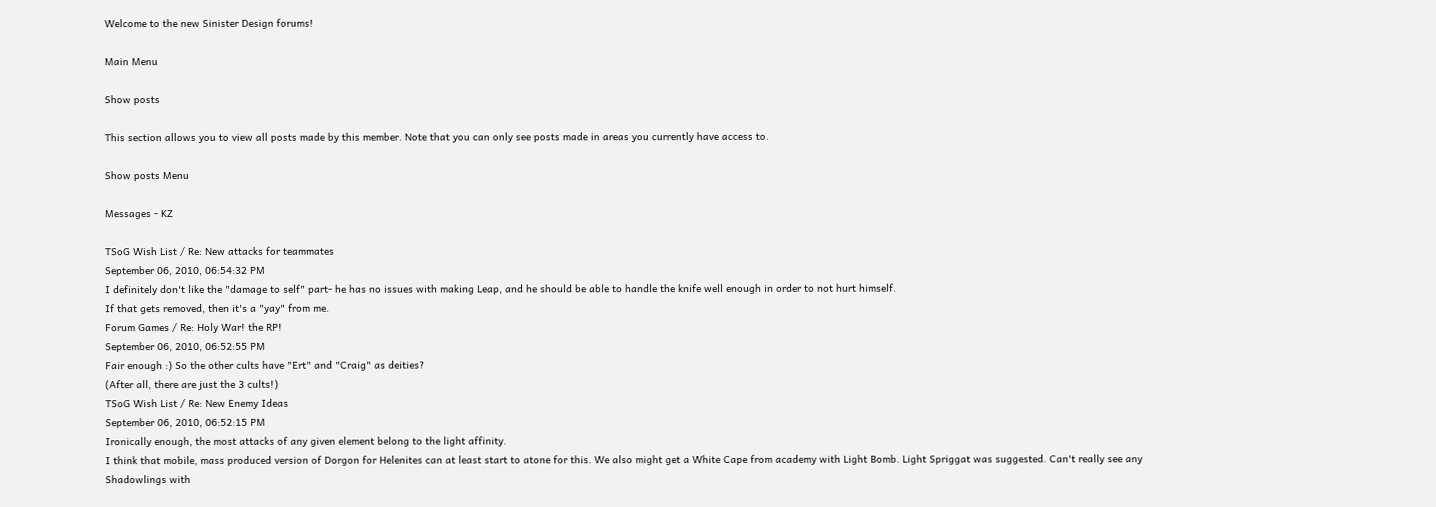Welcome to the new Sinister Design forums!

Main Menu

Show posts

This section allows you to view all posts made by this member. Note that you can only see posts made in areas you currently have access to.

Show posts Menu

Messages - KZ

TSoG Wish List / Re: New attacks for teammates
September 06, 2010, 06:54:32 PM
I definitely don't like the "damage to self" part- he has no issues with making Leap, and he should be able to handle the knife well enough in order to not hurt himself.
If that gets removed, then it's a "yay" from me.
Forum Games / Re: Holy War! the RP!
September 06, 2010, 06:52:55 PM
Fair enough :) So the other cults have "Ert" and "Craig" as deities?
(After all, there are just the 3 cults!)
TSoG Wish List / Re: New Enemy Ideas
September 06, 2010, 06:52:15 PM
Ironically enough, the most attacks of any given element belong to the light affinity.
I think that mobile, mass produced version of Dorgon for Helenites can at least start to atone for this. We also might get a White Cape from academy with Light Bomb. Light Spriggat was suggested. Can't really see any Shadowlings with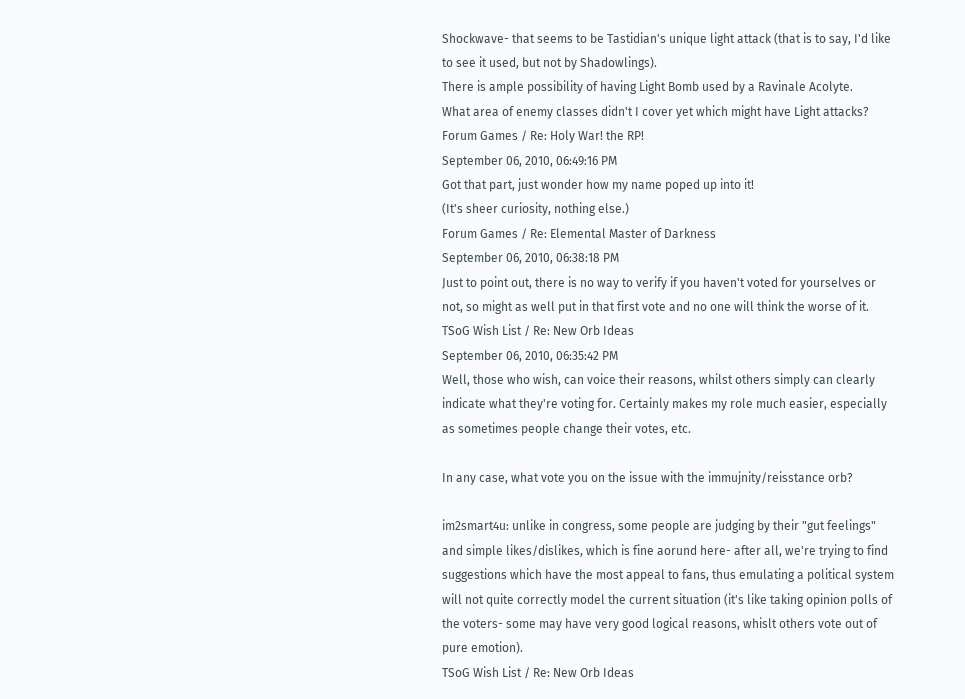Shockwave- that seems to be Tastidian's unique light attack (that is to say, I'd like to see it used, but not by Shadowlings).
There is ample possibility of having Light Bomb used by a Ravinale Acolyte.
What area of enemy classes didn't I cover yet which might have Light attacks?
Forum Games / Re: Holy War! the RP!
September 06, 2010, 06:49:16 PM
Got that part, just wonder how my name poped up into it!
(It's sheer curiosity, nothing else.)
Forum Games / Re: Elemental Master of Darkness
September 06, 2010, 06:38:18 PM
Just to point out, there is no way to verify if you haven't voted for yourselves or not, so might as well put in that first vote and no one will think the worse of it.
TSoG Wish List / Re: New Orb Ideas
September 06, 2010, 06:35:42 PM
Well, those who wish, can voice their reasons, whilst others simply can clearly indicate what they're voting for. Certainly makes my role much easier, especially as sometimes people change their votes, etc.

In any case, what vote you on the issue with the immujnity/reisstance orb?

im2smart4u: unlike in congress, some people are judging by their "gut feelings" and simple likes/dislikes, which is fine aorund here- after all, we're trying to find suggestions which have the most appeal to fans, thus emulating a political system will not quite correctly model the current situation (it's like taking opinion polls of the voters- some may have very good logical reasons, whislt others vote out of pure emotion).
TSoG Wish List / Re: New Orb Ideas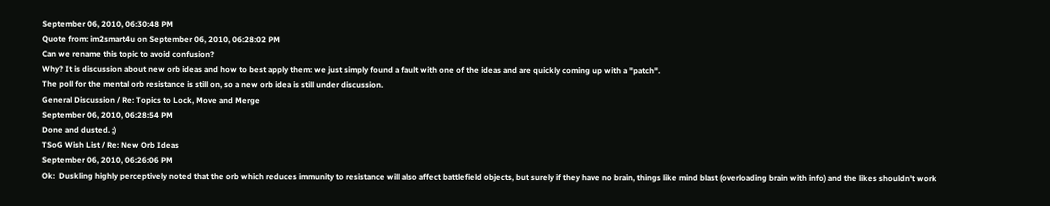September 06, 2010, 06:30:48 PM
Quote from: im2smart4u on September 06, 2010, 06:28:02 PM
Can we rename this topic to avoid confusion?
Why? It is discussion about new orb ideas and how to best apply them: we just simply found a fault with one of the ideas and are quickly coming up with a "patch".
The poll for the mental orb resistance is still on, so a new orb idea is still under discussion.
General Discussion / Re: Topics to Lock, Move and Merge
September 06, 2010, 06:28:54 PM
Done and dusted. ;)
TSoG Wish List / Re: New Orb Ideas
September 06, 2010, 06:26:06 PM
Ok:  Duskling highly perceptively noted that the orb which reduces immunity to resistance will also affect battlefield objects, but surely if they have no brain, things like mind blast (overloading brain with info) and the likes shouldn't work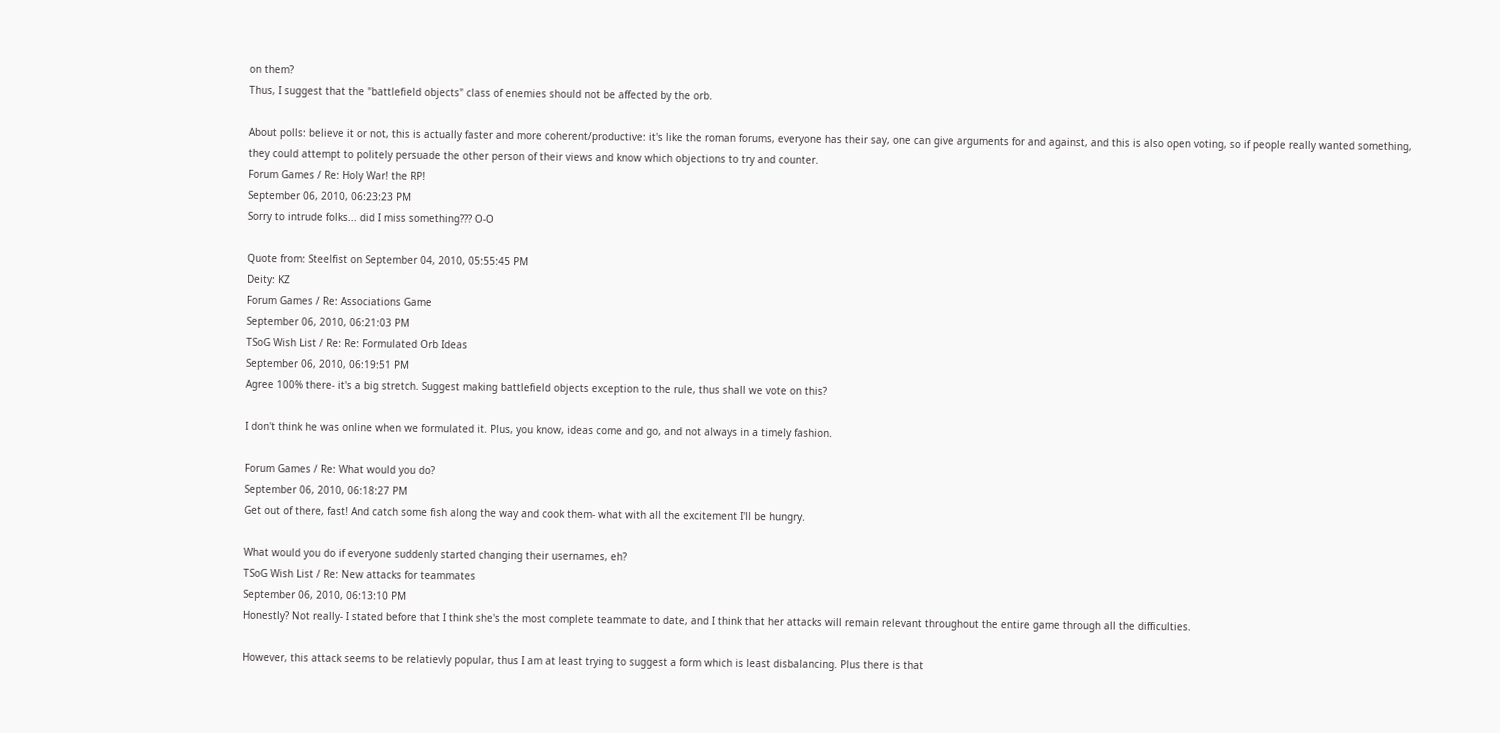on them?
Thus, I suggest that the "battlefield objects" class of enemies should not be affected by the orb.

About polls: believe it or not, this is actually faster and more coherent/productive: it's like the roman forums, everyone has their say, one can give arguments for and against, and this is also open voting, so if people really wanted something, they could attempt to politely persuade the other person of their views and know which objections to try and counter.
Forum Games / Re: Holy War! the RP!
September 06, 2010, 06:23:23 PM
Sorry to intrude folks... did I miss something??? O-O

Quote from: Steelfist on September 04, 2010, 05:55:45 PM
Deity: KZ
Forum Games / Re: Associations Game
September 06, 2010, 06:21:03 PM
TSoG Wish List / Re: Re: Formulated Orb Ideas
September 06, 2010, 06:19:51 PM
Agree 100% there- it's a big stretch. Suggest making battlefield objects exception to the rule, thus shall we vote on this?

I don't think he was online when we formulated it. Plus, you know, ideas come and go, and not always in a timely fashion.

Forum Games / Re: What would you do?
September 06, 2010, 06:18:27 PM
Get out of there, fast! And catch some fish along the way and cook them- what with all the excitement I'll be hungry.

What would you do if everyone suddenly started changing their usernames, eh?
TSoG Wish List / Re: New attacks for teammates
September 06, 2010, 06:13:10 PM
Honestly? Not really- I stated before that I think she's the most complete teammate to date, and I think that her attacks will remain relevant throughout the entire game through all the difficulties.

However, this attack seems to be relatievly popular, thus I am at least trying to suggest a form which is least disbalancing. Plus there is that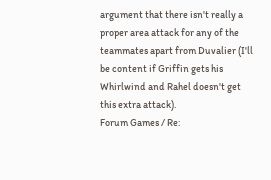argument that there isn't really a proper area attack for any of the teammates apart from Duvalier (I'll be content if Griffin gets his Whirlwind and Rahel doesn't get this extra attack).
Forum Games / Re: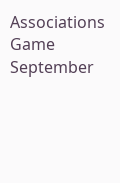Associations Game
September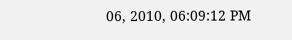06, 2010, 06:09:12 PM